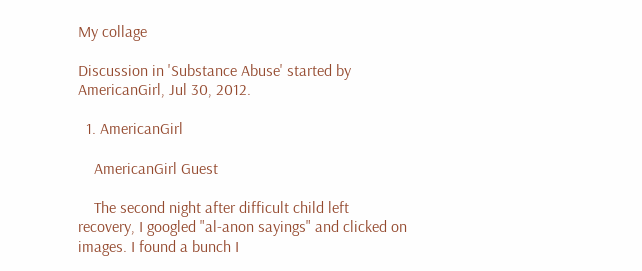My collage

Discussion in 'Substance Abuse' started by AmericanGirl, Jul 30, 2012.

  1. AmericanGirl

    AmericanGirl Guest

    The second night after difficult child left recovery, I googled "al-anon sayings" and clicked on images. I found a bunch I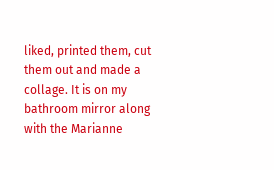liked, printed them, cut them out and made a collage. It is on my bathroom mirror along with the Marianne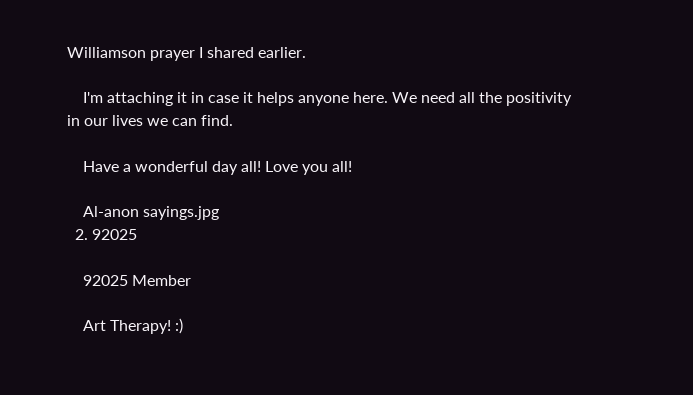Williamson prayer I shared earlier.

    I'm attaching it in case it helps anyone here. We need all the positivity in our lives we can find.

    Have a wonderful day all! Love you all!

    Al-anon sayings.jpg
  2. 92025

    92025 Member

    Art Therapy! :)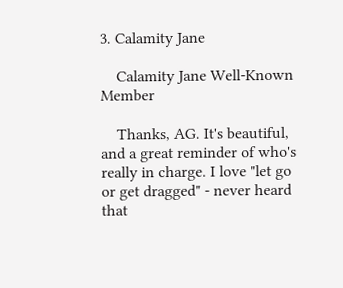3. Calamity Jane

    Calamity Jane Well-Known Member

    Thanks, AG. It's beautiful, and a great reminder of who's really in charge. I love "let go or get dragged" - never heard that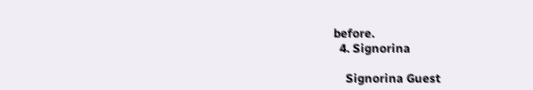before.
  4. Signorina

    Signorina Guest